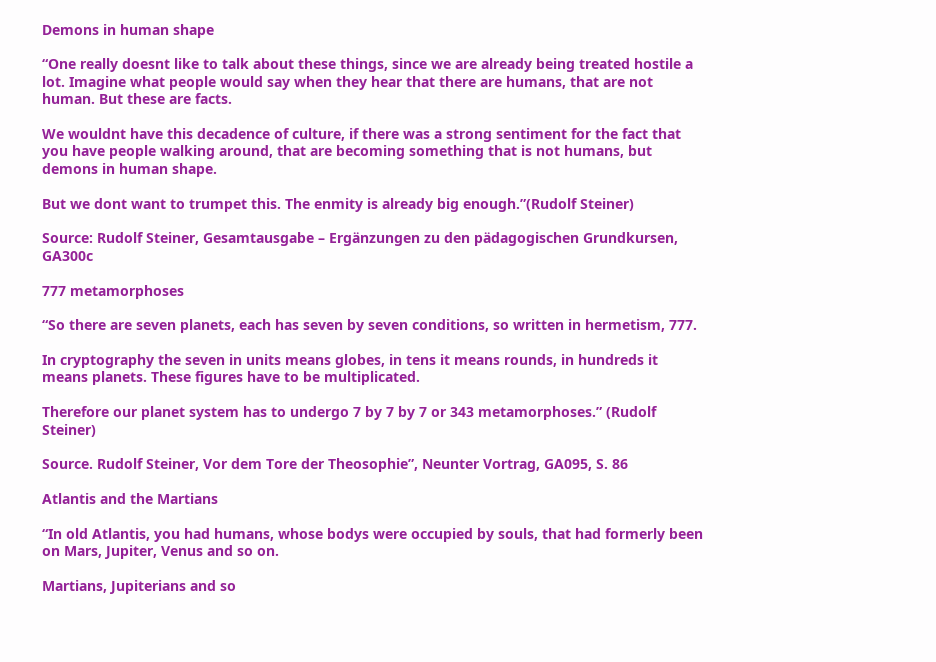Demons in human shape

“One really doesnt like to talk about these things, since we are already being treated hostile a lot. Imagine what people would say when they hear that there are humans, that are not human. But these are facts.

We wouldnt have this decadence of culture, if there was a strong sentiment for the fact that you have people walking around, that are becoming something that is not humans, but demons in human shape.

But we dont want to trumpet this. The enmity is already big enough.”(Rudolf Steiner)

Source: Rudolf Steiner, Gesamtausgabe – Ergänzungen zu den pädagogischen Grundkursen, GA300c

777 metamorphoses

“So there are seven planets, each has seven by seven conditions, so written in hermetism, 777.

In cryptography the seven in units means globes, in tens it means rounds, in hundreds it means planets. These figures have to be multiplicated.

Therefore our planet system has to undergo 7 by 7 by 7 or 343 metamorphoses.” (Rudolf Steiner)

Source. Rudolf Steiner, Vor dem Tore der Theosophie”, Neunter Vortrag, GA095, S. 86

Atlantis and the Martians

“In old Atlantis, you had humans, whose bodys were occupied by souls, that had formerly been on Mars, Jupiter, Venus and so on.

Martians, Jupiterians and so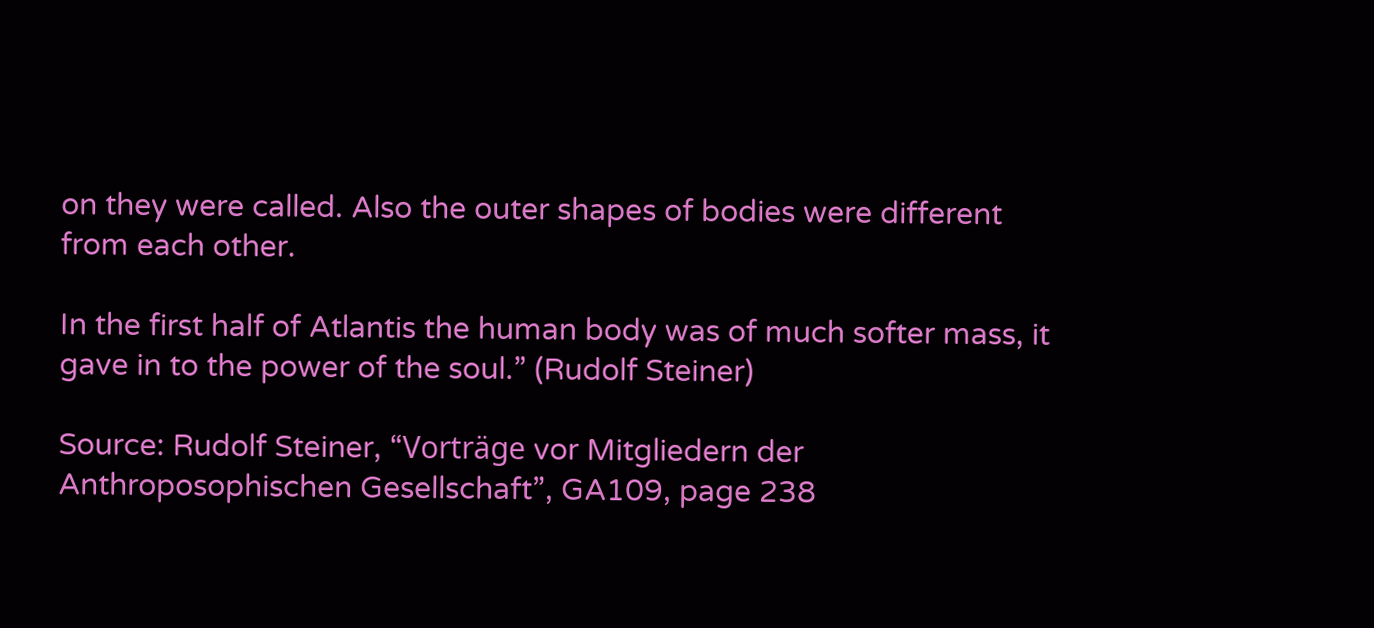on they were called. Also the outer shapes of bodies were different from each other.

In the first half of Atlantis the human body was of much softer mass, it gave in to the power of the soul.” (Rudolf Steiner)

Source: Rudolf Steiner, “Vorträge vor Mitgliedern der Anthroposophischen Gesellschaft”, GA109, page 238